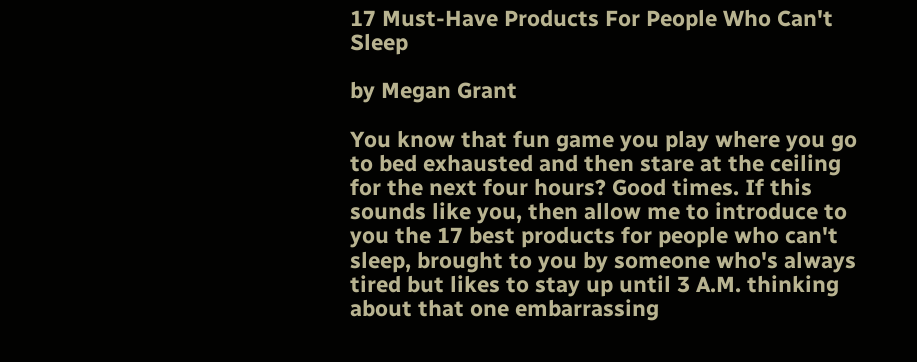17 Must-Have Products For People Who Can't Sleep

by Megan Grant

You know that fun game you play where you go to bed exhausted and then stare at the ceiling for the next four hours? Good times. If this sounds like you, then allow me to introduce to you the 17 best products for people who can't sleep, brought to you by someone who's always tired but likes to stay up until 3 A.M. thinking about that one embarrassing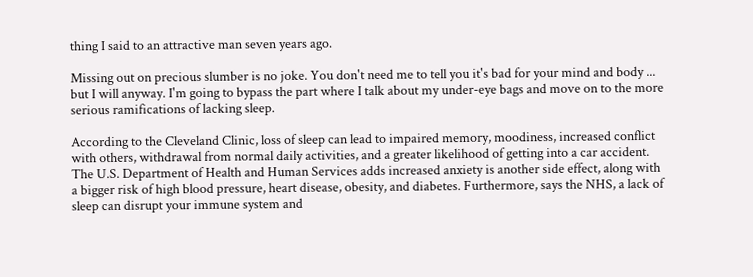thing I said to an attractive man seven years ago.

Missing out on precious slumber is no joke. You don't need me to tell you it's bad for your mind and body ... but I will anyway. I'm going to bypass the part where I talk about my under-eye bags and move on to the more serious ramifications of lacking sleep.

According to the Cleveland Clinic, loss of sleep can lead to impaired memory, moodiness, increased conflict with others, withdrawal from normal daily activities, and a greater likelihood of getting into a car accident. The U.S. Department of Health and Human Services adds increased anxiety is another side effect, along with a bigger risk of high blood pressure, heart disease, obesity, and diabetes. Furthermore, says the NHS, a lack of sleep can disrupt your immune system and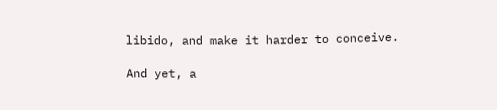libido, and make it harder to conceive.

And yet, a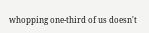whopping one-third of us doesn't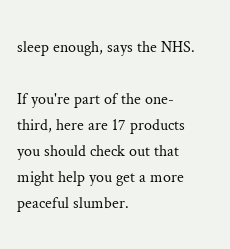sleep enough, says the NHS.

If you're part of the one-third, here are 17 products you should check out that might help you get a more peaceful slumber.